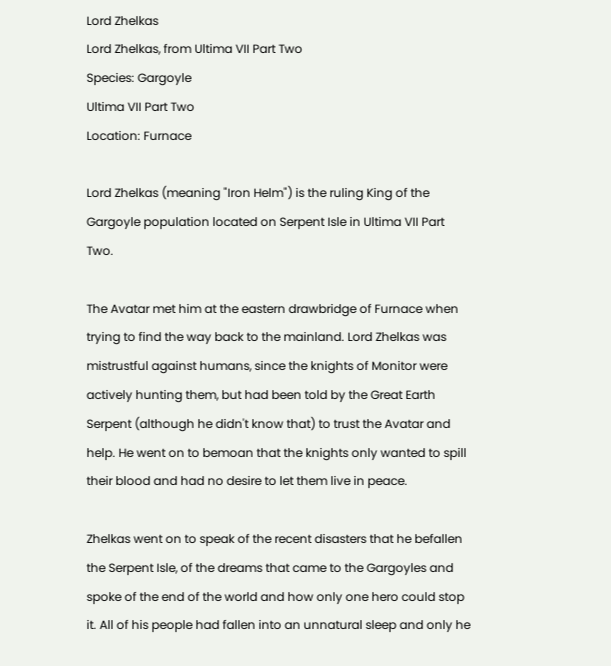Lord Zhelkas
Lord Zhelkas, from Ultima VII Part Two
Species: Gargoyle
Ultima VII Part Two
Location: Furnace

Lord Zhelkas (meaning "Iron Helm") is the ruling King of the Gargoyle population located on Serpent Isle in Ultima VII Part Two.

The Avatar met him at the eastern drawbridge of Furnace when trying to find the way back to the mainland. Lord Zhelkas was mistrustful against humans, since the knights of Monitor were actively hunting them, but had been told by the Great Earth Serpent (although he didn't know that) to trust the Avatar and help. He went on to bemoan that the knights only wanted to spill their blood and had no desire to let them live in peace.

Zhelkas went on to speak of the recent disasters that he befallen the Serpent Isle, of the dreams that came to the Gargoyles and spoke of the end of the world and how only one hero could stop it. All of his people had fallen into an unnatural sleep and only he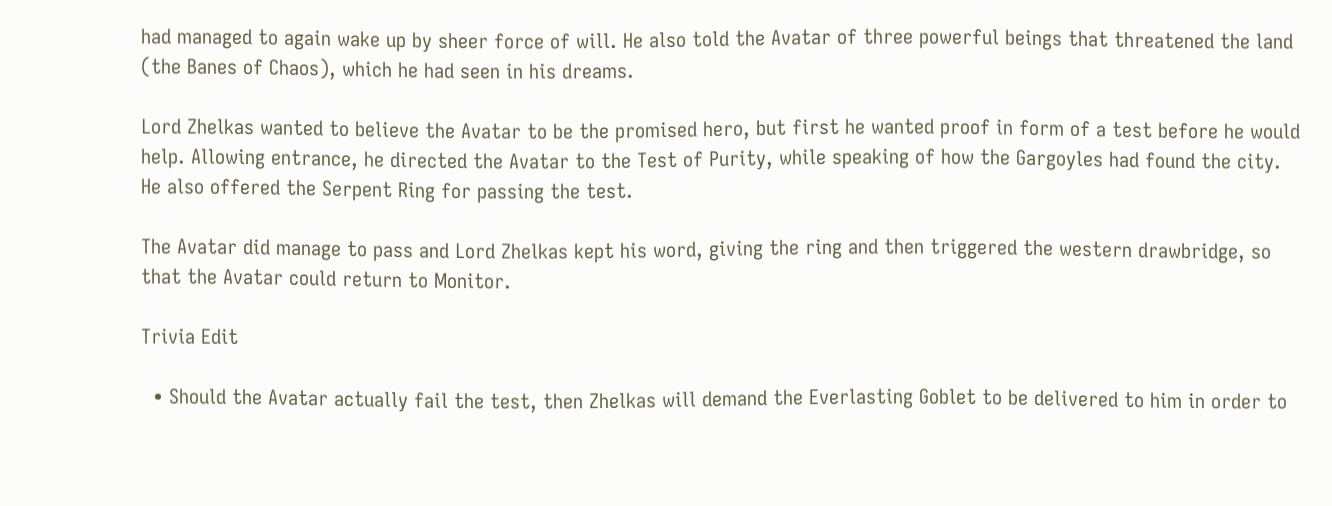had managed to again wake up by sheer force of will. He also told the Avatar of three powerful beings that threatened the land (the Banes of Chaos), which he had seen in his dreams.

Lord Zhelkas wanted to believe the Avatar to be the promised hero, but first he wanted proof in form of a test before he would help. Allowing entrance, he directed the Avatar to the Test of Purity, while speaking of how the Gargoyles had found the city. He also offered the Serpent Ring for passing the test.

The Avatar did manage to pass and Lord Zhelkas kept his word, giving the ring and then triggered the western drawbridge, so that the Avatar could return to Monitor.

Trivia Edit

  • Should the Avatar actually fail the test, then Zhelkas will demand the Everlasting Goblet to be delivered to him in order to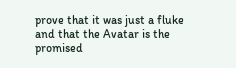prove that it was just a fluke and that the Avatar is the promised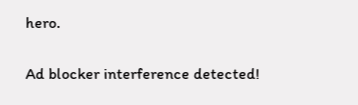hero.

Ad blocker interference detected!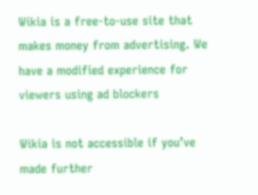Wikia is a free-to-use site that makes money from advertising. We have a modified experience for viewers using ad blockers

Wikia is not accessible if you’ve made further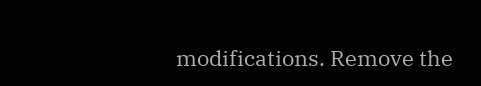modifications. Remove the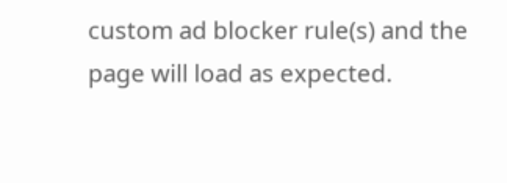custom ad blocker rule(s) and the page will load as expected.